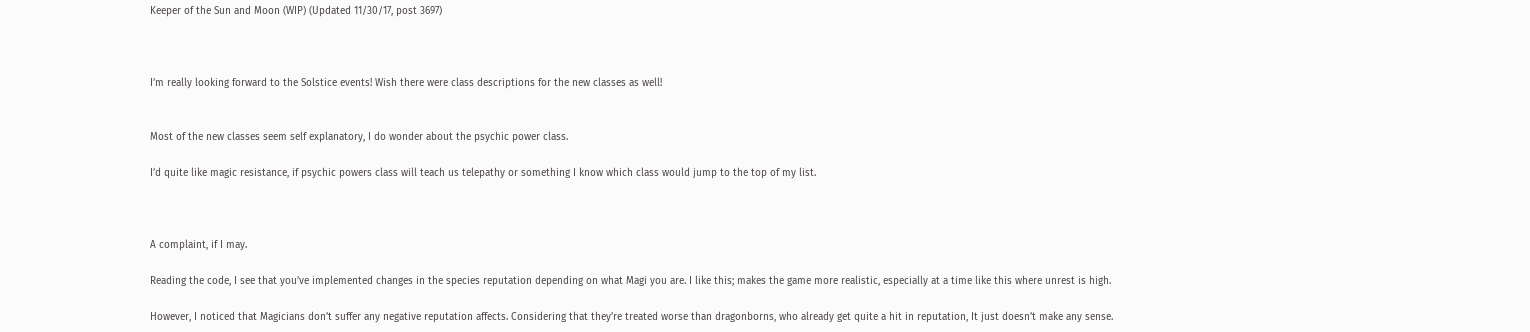Keeper of the Sun and Moon (WIP) (Updated 11/30/17, post 3697)



I’m really looking forward to the Solstice events! Wish there were class descriptions for the new classes as well!


Most of the new classes seem self explanatory, I do wonder about the psychic power class.

I’d quite like magic resistance, if psychic powers class will teach us telepathy or something I know which class would jump to the top of my list.



A complaint, if I may.

Reading the code, I see that you’ve implemented changes in the species reputation depending on what Magi you are. I like this; makes the game more realistic, especially at a time like this where unrest is high.

However, I noticed that Magicians don’t suffer any negative reputation affects. Considering that they’re treated worse than dragonborns, who already get quite a hit in reputation, It just doesn’t make any sense.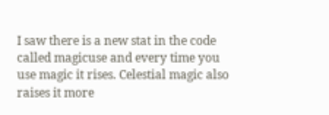I saw there is a new stat in the code called magicuse and every time you use magic it rises. Celestial magic also raises it more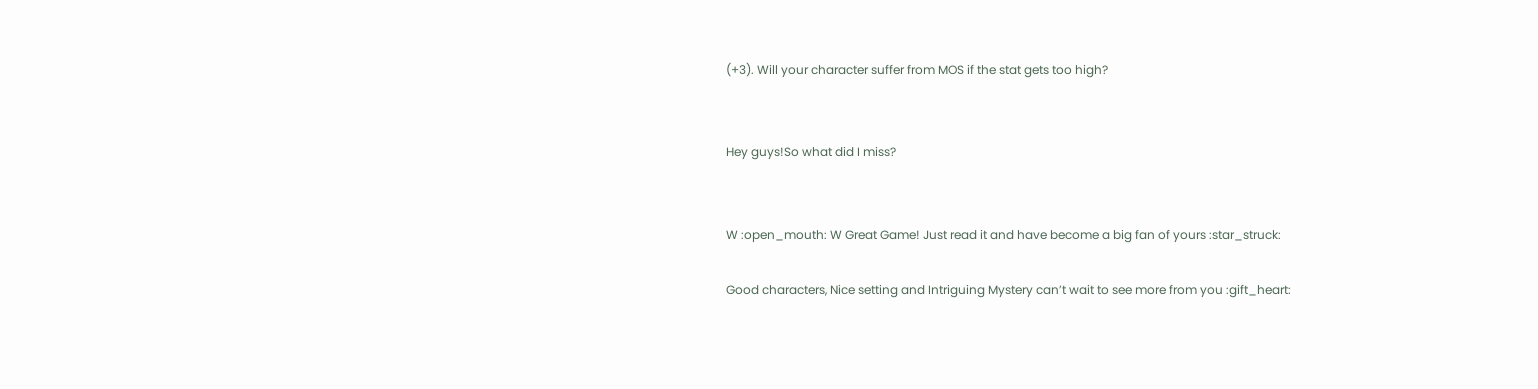(+3). Will your character suffer from MOS if the stat gets too high?


Hey guys!So what did I miss?


W :open_mouth: W Great Game! Just read it and have become a big fan of yours :star_struck:

Good characters, Nice setting and Intriguing Mystery can’t wait to see more from you :gift_heart: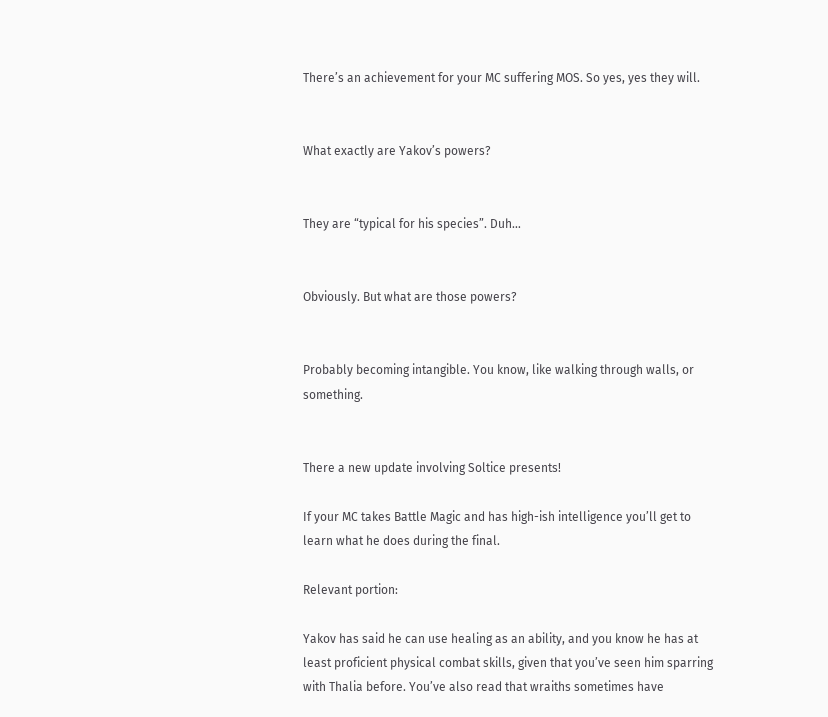There’s an achievement for your MC suffering MOS. So yes, yes they will.


What exactly are Yakov’s powers?


They are “typical for his species”. Duh…


Obviously. But what are those powers?


Probably becoming intangible. You know, like walking through walls, or something.


There a new update involving Soltice presents!

If your MC takes Battle Magic and has high-ish intelligence you’ll get to learn what he does during the final.

Relevant portion:

Yakov has said he can use healing as an ability, and you know he has at least proficient physical combat skills, given that you’ve seen him sparring with Thalia before. You’ve also read that wraiths sometimes have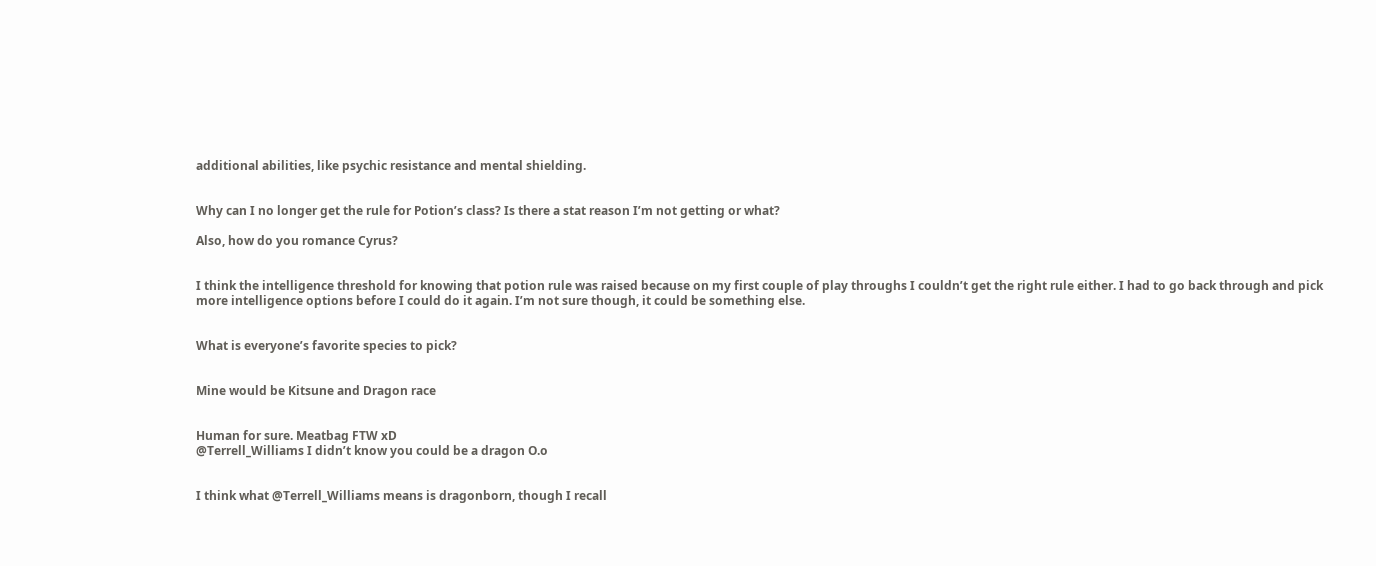additional abilities, like psychic resistance and mental shielding.


Why can I no longer get the rule for Potion’s class? Is there a stat reason I’m not getting or what?

Also, how do you romance Cyrus?


I think the intelligence threshold for knowing that potion rule was raised because on my first couple of play throughs I couldn’t get the right rule either. I had to go back through and pick more intelligence options before I could do it again. I’m not sure though, it could be something else.


What is everyone’s favorite species to pick?


Mine would be Kitsune and Dragon race


Human for sure. Meatbag FTW xD
@Terrell_Williams I didn’t know you could be a dragon O.o


I think what @Terrell_Williams means is dragonborn, though I recall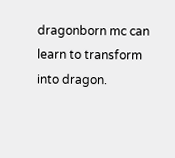dragonborn mc can learn to transform into dragon.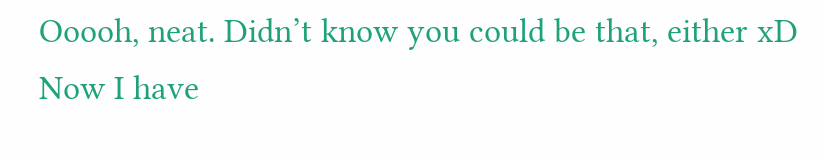Ooooh, neat. Didn’t know you could be that, either xD Now I have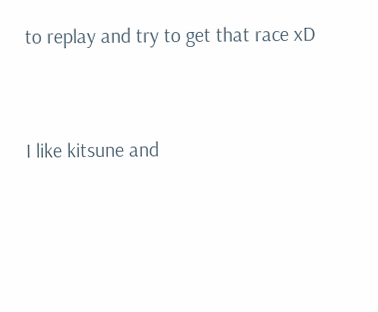to replay and try to get that race xD


I like kitsune and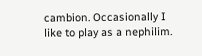cambion. Occasionally I like to play as a nephilim.